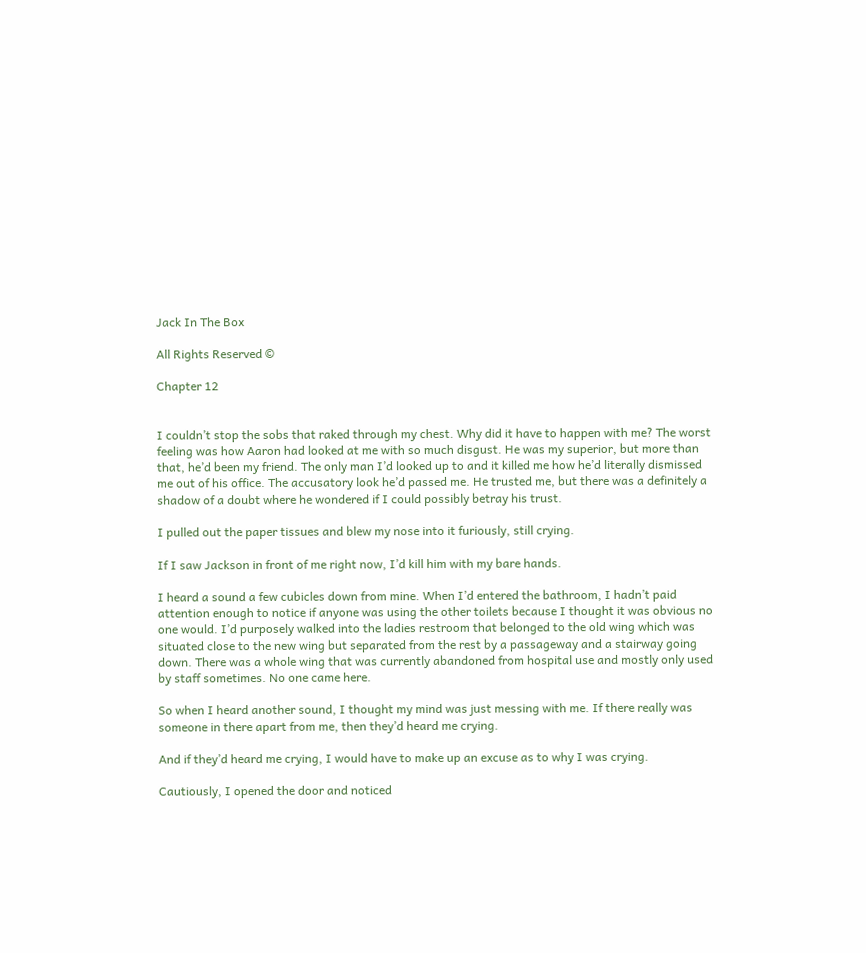Jack In The Box

All Rights Reserved ©

Chapter 12


I couldn’t stop the sobs that raked through my chest. Why did it have to happen with me? The worst feeling was how Aaron had looked at me with so much disgust. He was my superior, but more than that, he’d been my friend. The only man I’d looked up to and it killed me how he’d literally dismissed me out of his office. The accusatory look he’d passed me. He trusted me, but there was a definitely a shadow of a doubt where he wondered if I could possibly betray his trust.

I pulled out the paper tissues and blew my nose into it furiously, still crying.

If I saw Jackson in front of me right now, I’d kill him with my bare hands.

I heard a sound a few cubicles down from mine. When I’d entered the bathroom, I hadn’t paid attention enough to notice if anyone was using the other toilets because I thought it was obvious no one would. I’d purposely walked into the ladies restroom that belonged to the old wing which was situated close to the new wing but separated from the rest by a passageway and a stairway going down. There was a whole wing that was currently abandoned from hospital use and mostly only used by staff sometimes. No one came here.

So when I heard another sound, I thought my mind was just messing with me. If there really was someone in there apart from me, then they’d heard me crying.

And if they’d heard me crying, I would have to make up an excuse as to why I was crying.

Cautiously, I opened the door and noticed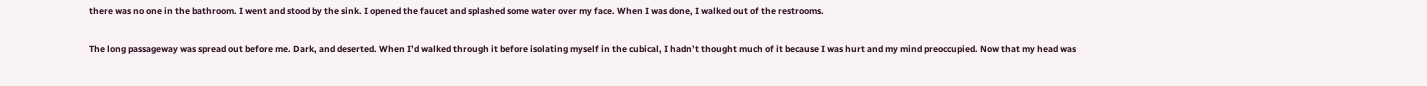there was no one in the bathroom. I went and stood by the sink. I opened the faucet and splashed some water over my face. When I was done, I walked out of the restrooms.

The long passageway was spread out before me. Dark, and deserted. When I’d walked through it before isolating myself in the cubical, I hadn’t thought much of it because I was hurt and my mind preoccupied. Now that my head was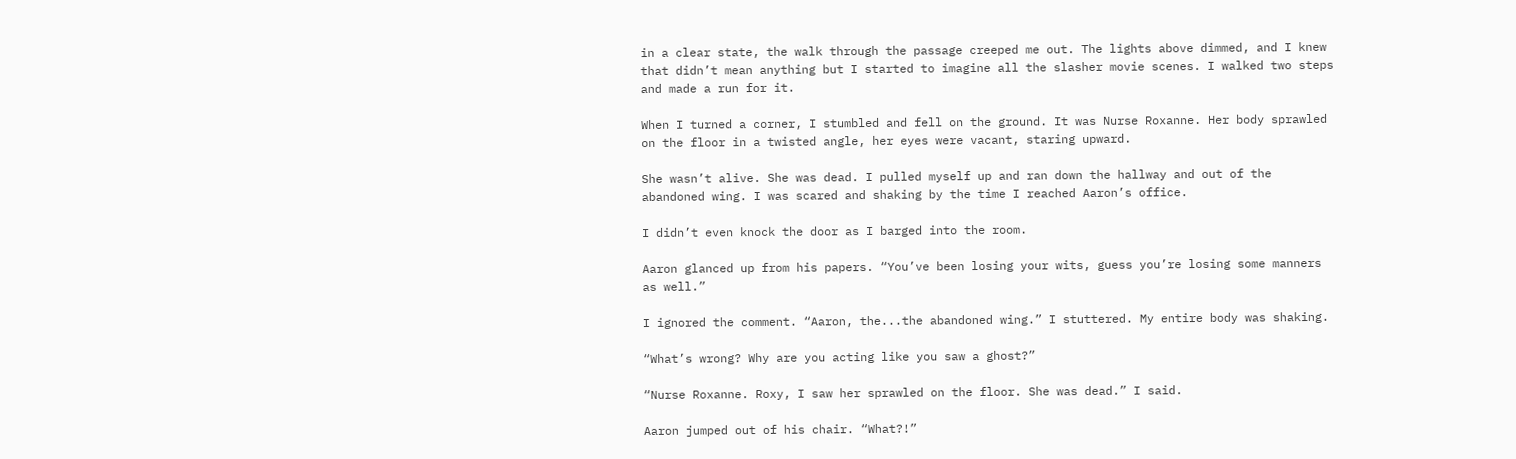in a clear state, the walk through the passage creeped me out. The lights above dimmed, and I knew that didn’t mean anything but I started to imagine all the slasher movie scenes. I walked two steps and made a run for it.

When I turned a corner, I stumbled and fell on the ground. It was Nurse Roxanne. Her body sprawled on the floor in a twisted angle, her eyes were vacant, staring upward.

She wasn’t alive. She was dead. I pulled myself up and ran down the hallway and out of the abandoned wing. I was scared and shaking by the time I reached Aaron’s office.

I didn’t even knock the door as I barged into the room.

Aaron glanced up from his papers. “You’ve been losing your wits, guess you’re losing some manners as well.”

I ignored the comment. “Aaron, the...the abandoned wing.” I stuttered. My entire body was shaking.

“What’s wrong? Why are you acting like you saw a ghost?”

“Nurse Roxanne. Roxy, I saw her sprawled on the floor. She was dead.” I said.

Aaron jumped out of his chair. “What?!”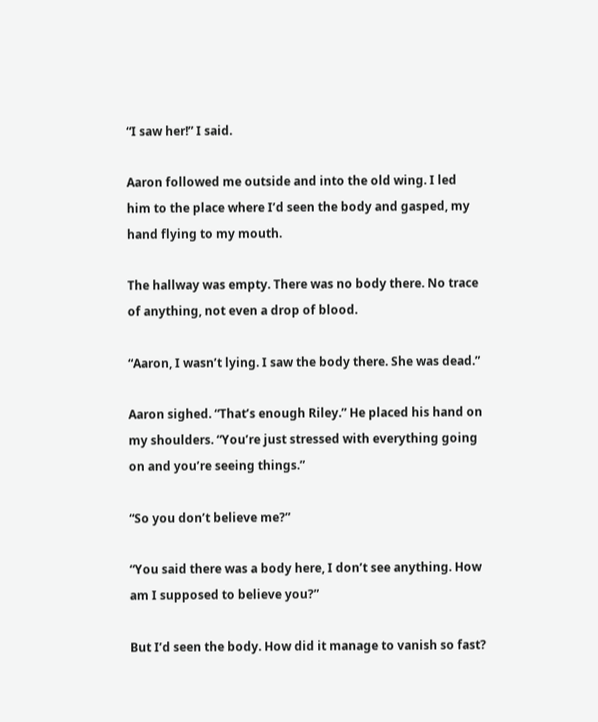“I saw her!” I said.

Aaron followed me outside and into the old wing. I led him to the place where I’d seen the body and gasped, my hand flying to my mouth.

The hallway was empty. There was no body there. No trace of anything, not even a drop of blood.

“Aaron, I wasn’t lying. I saw the body there. She was dead.”

Aaron sighed. “That’s enough Riley.” He placed his hand on my shoulders. “You’re just stressed with everything going on and you’re seeing things.”

“So you don’t believe me?”

“You said there was a body here, I don’t see anything. How am I supposed to believe you?”

But I’d seen the body. How did it manage to vanish so fast?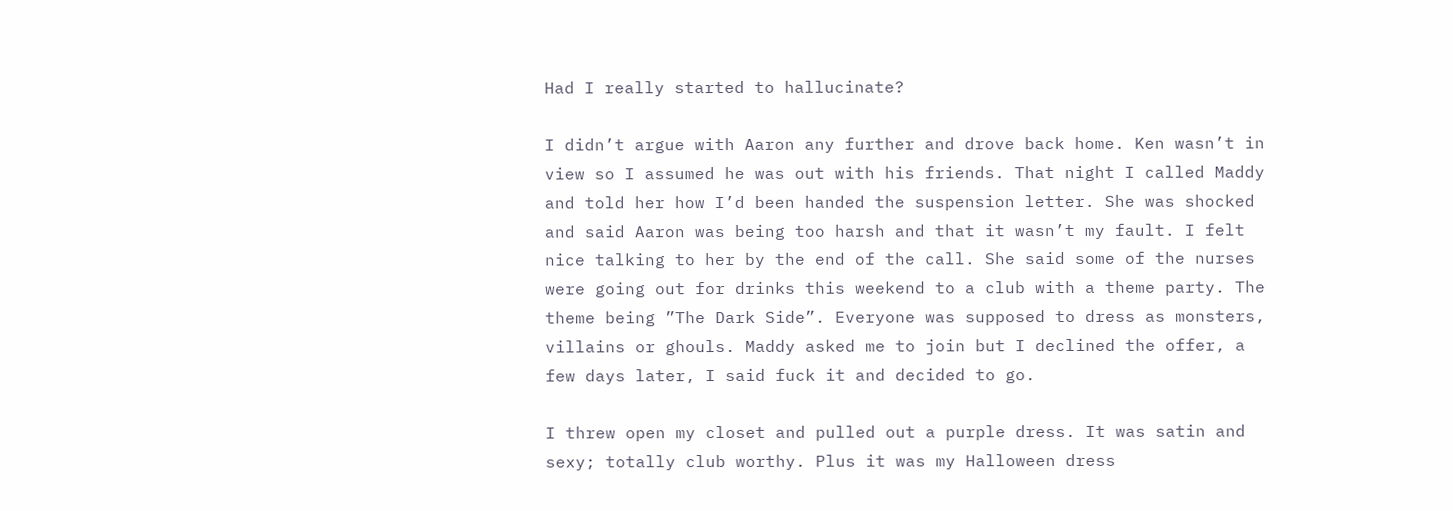Had I really started to hallucinate?

I didn’t argue with Aaron any further and drove back home. Ken wasn’t in view so I assumed he was out with his friends. That night I called Maddy and told her how I’d been handed the suspension letter. She was shocked and said Aaron was being too harsh and that it wasn’t my fault. I felt nice talking to her by the end of the call. She said some of the nurses were going out for drinks this weekend to a club with a theme party. The theme being ”The Dark Side”. Everyone was supposed to dress as monsters, villains or ghouls. Maddy asked me to join but I declined the offer, a few days later, I said fuck it and decided to go.

I threw open my closet and pulled out a purple dress. It was satin and sexy; totally club worthy. Plus it was my Halloween dress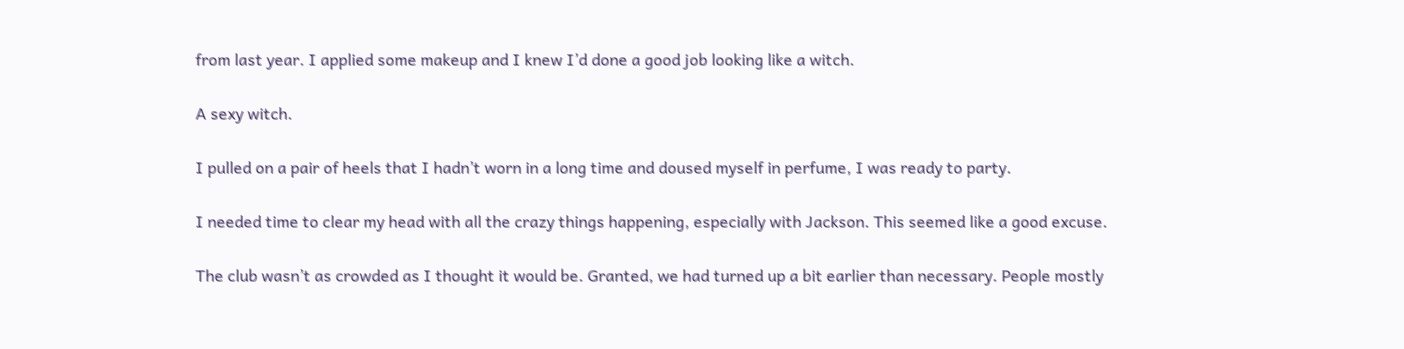from last year. I applied some makeup and I knew I’d done a good job looking like a witch.

A sexy witch.

I pulled on a pair of heels that I hadn’t worn in a long time and doused myself in perfume, I was ready to party.

I needed time to clear my head with all the crazy things happening, especially with Jackson. This seemed like a good excuse.

The club wasn’t as crowded as I thought it would be. Granted, we had turned up a bit earlier than necessary. People mostly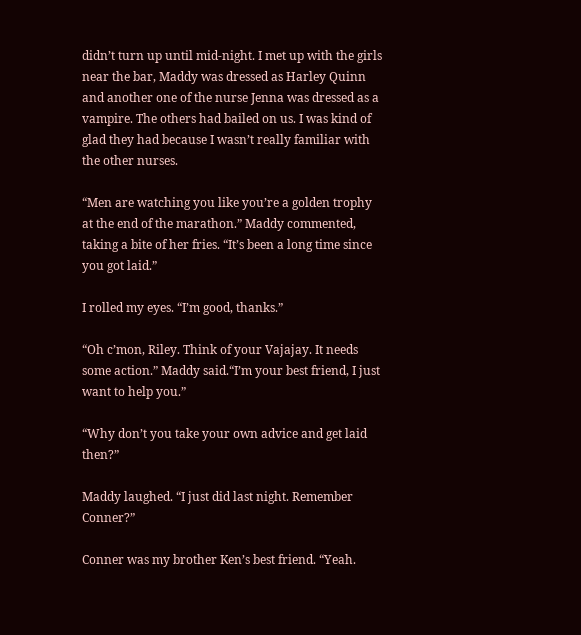didn’t turn up until mid-night. I met up with the girls near the bar, Maddy was dressed as Harley Quinn and another one of the nurse Jenna was dressed as a vampire. The others had bailed on us. I was kind of glad they had because I wasn’t really familiar with the other nurses.

“Men are watching you like you’re a golden trophy at the end of the marathon.” Maddy commented, taking a bite of her fries. “It’s been a long time since you got laid.”

I rolled my eyes. “I’m good, thanks.”

“Oh c’mon, Riley. Think of your Vajajay. It needs some action.” Maddy said.“I’m your best friend, I just want to help you.”

“Why don’t you take your own advice and get laid then?”

Maddy laughed. “I just did last night. Remember Conner?”

Conner was my brother Ken’s best friend. “Yeah.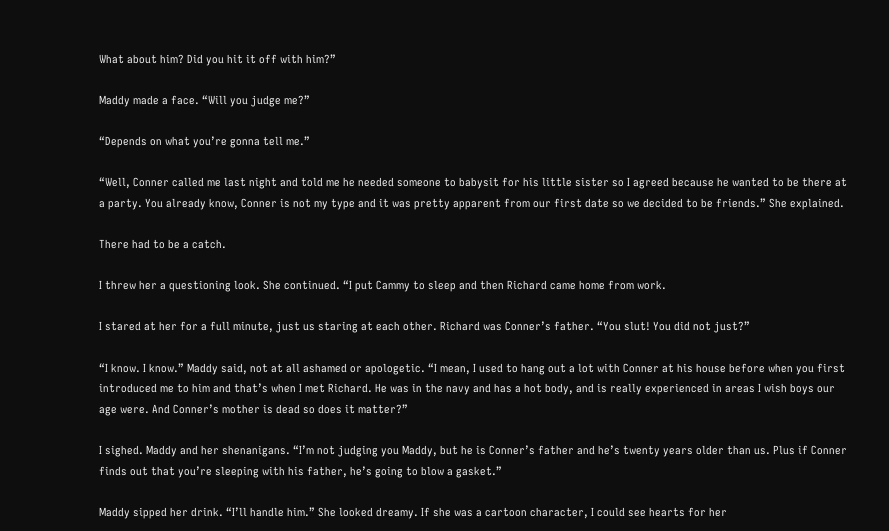What about him? Did you hit it off with him?”

Maddy made a face. “Will you judge me?”

“Depends on what you’re gonna tell me.”

“Well, Conner called me last night and told me he needed someone to babysit for his little sister so I agreed because he wanted to be there at a party. You already know, Conner is not my type and it was pretty apparent from our first date so we decided to be friends.” She explained.

There had to be a catch.

I threw her a questioning look. She continued. “I put Cammy to sleep and then Richard came home from work.

I stared at her for a full minute, just us staring at each other. Richard was Conner’s father. “You slut! You did not just?”

“I know. I know.” Maddy said, not at all ashamed or apologetic. “I mean, I used to hang out a lot with Conner at his house before when you first introduced me to him and that’s when I met Richard. He was in the navy and has a hot body, and is really experienced in areas I wish boys our age were. And Conner’s mother is dead so does it matter?”

I sighed. Maddy and her shenanigans. “I’m not judging you Maddy, but he is Conner’s father and he’s twenty years older than us. Plus if Conner finds out that you’re sleeping with his father, he’s going to blow a gasket.”

Maddy sipped her drink. “I’ll handle him.” She looked dreamy. If she was a cartoon character, I could see hearts for her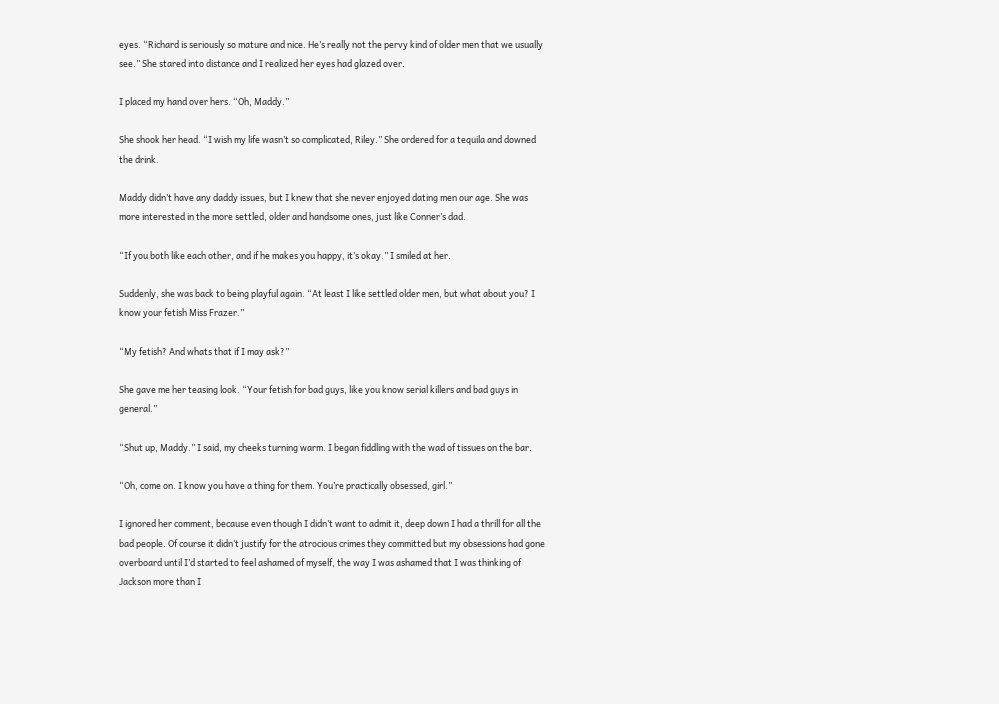eyes. “Richard is seriously so mature and nice. He’s really not the pervy kind of older men that we usually see.” She stared into distance and I realized her eyes had glazed over.

I placed my hand over hers. “Oh, Maddy.”

She shook her head. “I wish my life wasn’t so complicated, Riley.” She ordered for a tequila and downed the drink.

Maddy didn’t have any daddy issues, but I knew that she never enjoyed dating men our age. She was more interested in the more settled, older and handsome ones, just like Conner’s dad.

“If you both like each other, and if he makes you happy, it’s okay.” I smiled at her.

Suddenly, she was back to being playful again. “At least I like settled older men, but what about you? I know your fetish Miss Frazer.”

“My fetish? And whats that if I may ask?”

She gave me her teasing look. “Your fetish for bad guys, like you know serial killers and bad guys in general.”

“Shut up, Maddy.” I said, my cheeks turning warm. I began fiddling with the wad of tissues on the bar.

“Oh, come on. I know you have a thing for them. You’re practically obsessed, girl.”

I ignored her comment, because even though I didn’t want to admit it, deep down I had a thrill for all the bad people. Of course it didn’t justify for the atrocious crimes they committed but my obsessions had gone overboard until I’d started to feel ashamed of myself, the way I was ashamed that I was thinking of Jackson more than I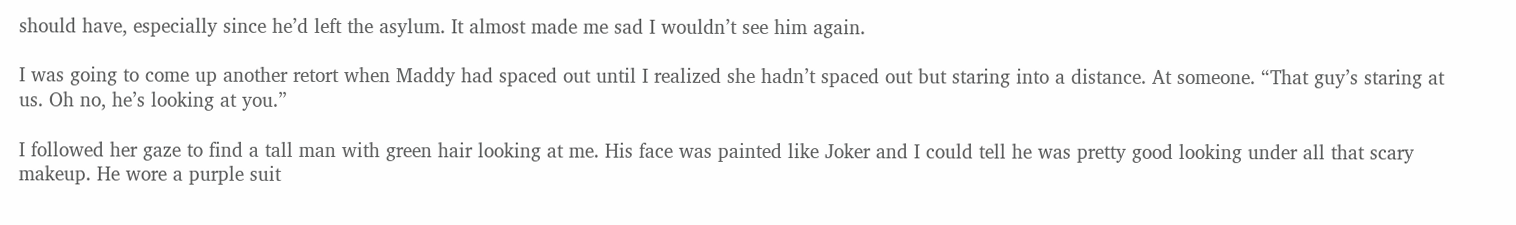should have, especially since he’d left the asylum. It almost made me sad I wouldn’t see him again.

I was going to come up another retort when Maddy had spaced out until I realized she hadn’t spaced out but staring into a distance. At someone. “That guy’s staring at us. Oh no, he’s looking at you.”

I followed her gaze to find a tall man with green hair looking at me. His face was painted like Joker and I could tell he was pretty good looking under all that scary makeup. He wore a purple suit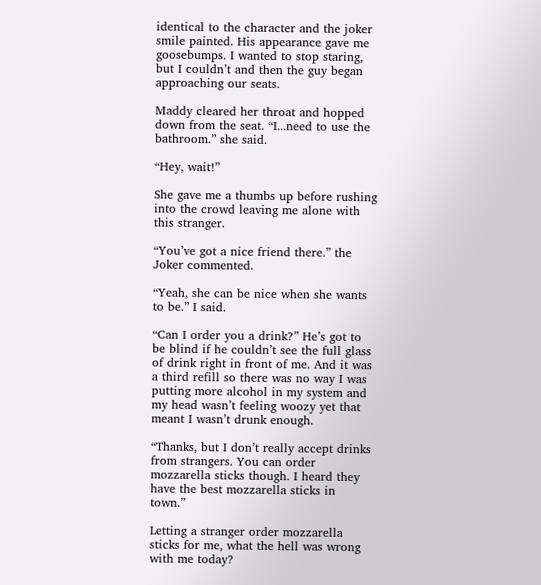identical to the character and the joker smile painted. His appearance gave me goosebumps. I wanted to stop staring, but I couldn’t and then the guy began approaching our seats.

Maddy cleared her throat and hopped down from the seat. “I...need to use the bathroom.” she said.

“Hey, wait!”

She gave me a thumbs up before rushing into the crowd leaving me alone with this stranger.

“You’ve got a nice friend there.” the Joker commented.

“Yeah, she can be nice when she wants to be.” I said.

“Can I order you a drink?” He’s got to be blind if he couldn’t see the full glass of drink right in front of me. And it was a third refill so there was no way I was putting more alcohol in my system and my head wasn’t feeling woozy yet that meant I wasn’t drunk enough.

“Thanks, but I don’t really accept drinks from strangers. You can order mozzarella sticks though. I heard they have the best mozzarella sticks in town.”

Letting a stranger order mozzarella sticks for me, what the hell was wrong with me today?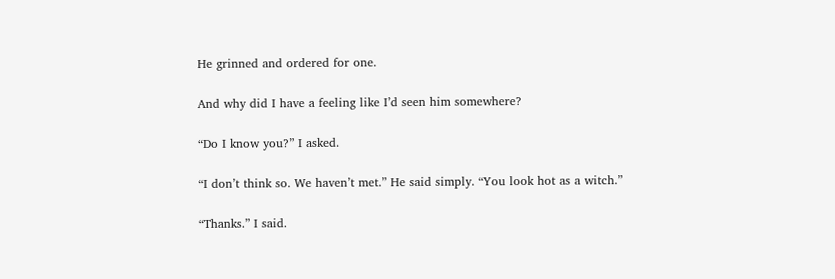He grinned and ordered for one.

And why did I have a feeling like I’d seen him somewhere?

“Do I know you?” I asked.

“I don’t think so. We haven’t met.” He said simply. “You look hot as a witch.”

“Thanks.” I said.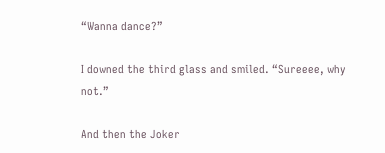“Wanna dance?”

I downed the third glass and smiled. “Sureeee, why not.”

And then the Joker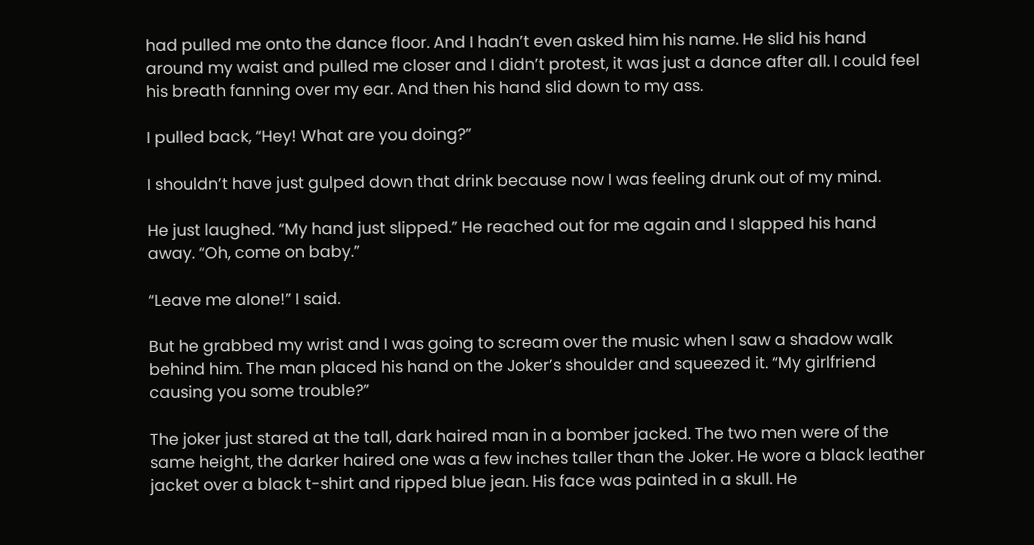had pulled me onto the dance floor. And I hadn’t even asked him his name. He slid his hand around my waist and pulled me closer and I didn’t protest, it was just a dance after all. I could feel his breath fanning over my ear. And then his hand slid down to my ass.

I pulled back, “Hey! What are you doing?”

I shouldn’t have just gulped down that drink because now I was feeling drunk out of my mind.

He just laughed. “My hand just slipped.” He reached out for me again and I slapped his hand away. “Oh, come on baby.”

“Leave me alone!” I said.

But he grabbed my wrist and I was going to scream over the music when I saw a shadow walk behind him. The man placed his hand on the Joker’s shoulder and squeezed it. “My girlfriend causing you some trouble?”

The joker just stared at the tall, dark haired man in a bomber jacked. The two men were of the same height, the darker haired one was a few inches taller than the Joker. He wore a black leather jacket over a black t-shirt and ripped blue jean. His face was painted in a skull. He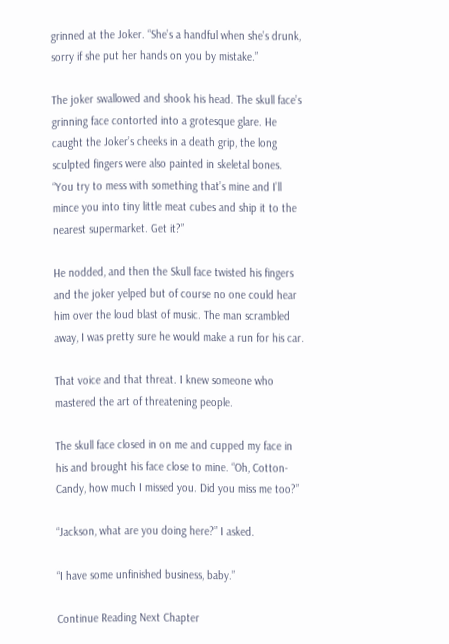grinned at the Joker. “She’s a handful when she’s drunk, sorry if she put her hands on you by mistake.”

The joker swallowed and shook his head. The skull face’s grinning face contorted into a grotesque glare. He caught the Joker’s cheeks in a death grip, the long sculpted fingers were also painted in skeletal bones. “You try to mess with something that’s mine and I’ll mince you into tiny little meat cubes and ship it to the nearest supermarket. Get it?”

He nodded, and then the Skull face twisted his fingers and the joker yelped but of course no one could hear him over the loud blast of music. The man scrambled away, I was pretty sure he would make a run for his car.

That voice and that threat. I knew someone who mastered the art of threatening people.

The skull face closed in on me and cupped my face in his and brought his face close to mine. “Oh, Cotton-Candy, how much I missed you. Did you miss me too?”

“Jackson, what are you doing here?” I asked.

“I have some unfinished business, baby.”

Continue Reading Next Chapter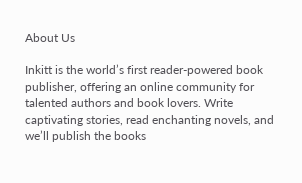About Us

Inkitt is the world’s first reader-powered book publisher, offering an online community for talented authors and book lovers. Write captivating stories, read enchanting novels, and we’ll publish the books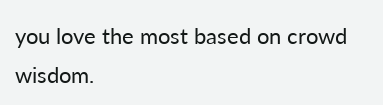you love the most based on crowd wisdom.